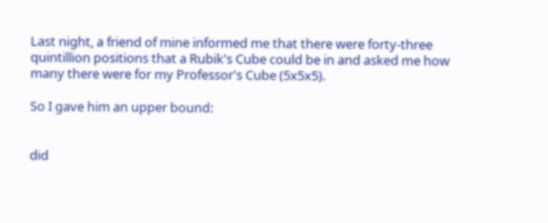Last night, a friend of mine informed me that there were forty-three quintillion positions that a Rubik's Cube could be in and asked me how many there were for my Professor's Cube (5x5x5).

So I gave him an upper bound:


did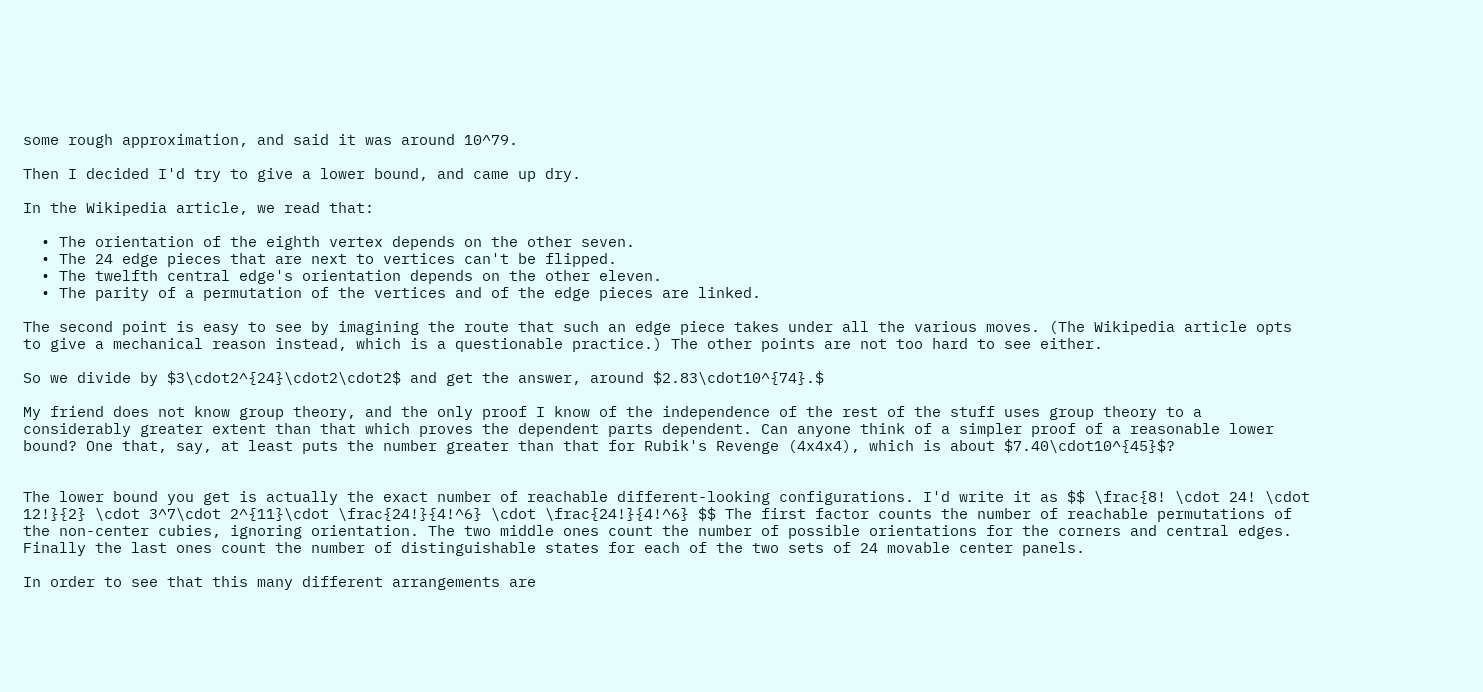some rough approximation, and said it was around 10^79.

Then I decided I'd try to give a lower bound, and came up dry.

In the Wikipedia article, we read that:

  • The orientation of the eighth vertex depends on the other seven.
  • The 24 edge pieces that are next to vertices can't be flipped.
  • The twelfth central edge's orientation depends on the other eleven.
  • The parity of a permutation of the vertices and of the edge pieces are linked.

The second point is easy to see by imagining the route that such an edge piece takes under all the various moves. (The Wikipedia article opts to give a mechanical reason instead, which is a questionable practice.) The other points are not too hard to see either.

So we divide by $3\cdot2^{24}\cdot2\cdot2$ and get the answer, around $2.83\cdot10^{74}.$

My friend does not know group theory, and the only proof I know of the independence of the rest of the stuff uses group theory to a considerably greater extent than that which proves the dependent parts dependent. Can anyone think of a simpler proof of a reasonable lower bound? One that, say, at least puts the number greater than that for Rubik's Revenge (4x4x4), which is about $7.40\cdot10^{45}$?


The lower bound you get is actually the exact number of reachable different-looking configurations. I'd write it as $$ \frac{8! \cdot 24! \cdot 12!}{2} \cdot 3^7\cdot 2^{11}\cdot \frac{24!}{4!^6} \cdot \frac{24!}{4!^6} $$ The first factor counts the number of reachable permutations of the non-center cubies, ignoring orientation. The two middle ones count the number of possible orientations for the corners and central edges. Finally the last ones count the number of distinguishable states for each of the two sets of 24 movable center panels.

In order to see that this many different arrangements are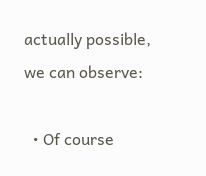actually possible, we can observe:

  • Of course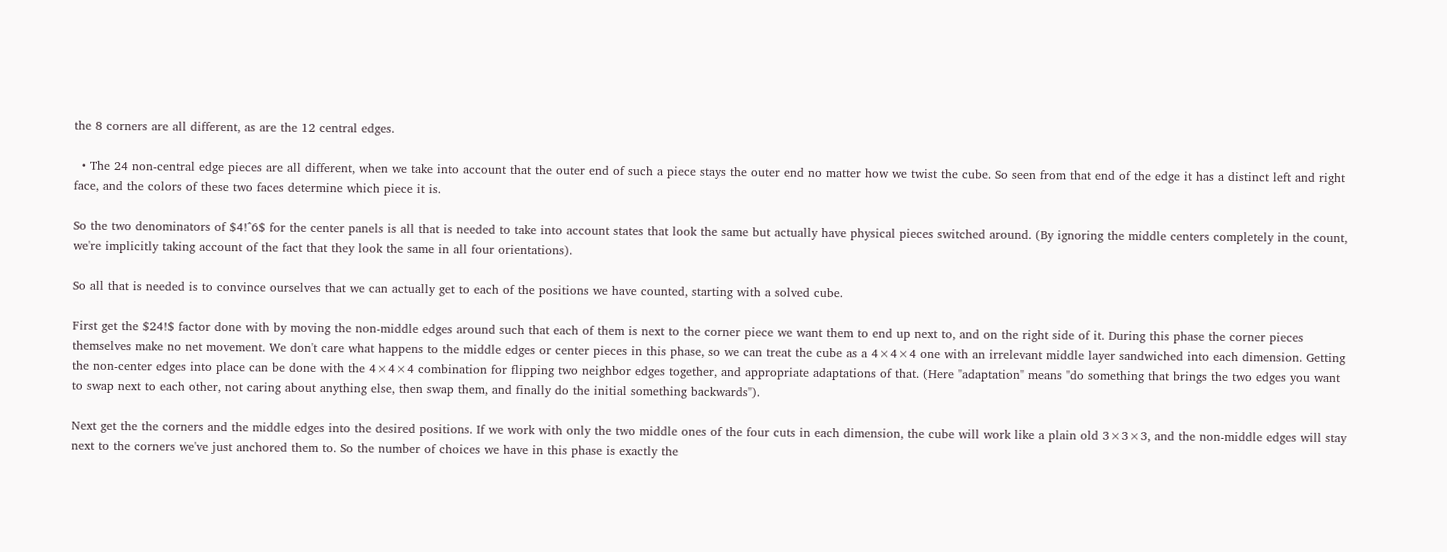the 8 corners are all different, as are the 12 central edges.

  • The 24 non-central edge pieces are all different, when we take into account that the outer end of such a piece stays the outer end no matter how we twist the cube. So seen from that end of the edge it has a distinct left and right face, and the colors of these two faces determine which piece it is.

So the two denominators of $4!^6$ for the center panels is all that is needed to take into account states that look the same but actually have physical pieces switched around. (By ignoring the middle centers completely in the count, we're implicitly taking account of the fact that they look the same in all four orientations).

So all that is needed is to convince ourselves that we can actually get to each of the positions we have counted, starting with a solved cube.

First get the $24!$ factor done with by moving the non-middle edges around such that each of them is next to the corner piece we want them to end up next to, and on the right side of it. During this phase the corner pieces themselves make no net movement. We don't care what happens to the middle edges or center pieces in this phase, so we can treat the cube as a 4×4×4 one with an irrelevant middle layer sandwiched into each dimension. Getting the non-center edges into place can be done with the 4×4×4 combination for flipping two neighbor edges together, and appropriate adaptations of that. (Here "adaptation" means "do something that brings the two edges you want to swap next to each other, not caring about anything else, then swap them, and finally do the initial something backwards").

Next get the the corners and the middle edges into the desired positions. If we work with only the two middle ones of the four cuts in each dimension, the cube will work like a plain old 3×3×3, and the non-middle edges will stay next to the corners we've just anchored them to. So the number of choices we have in this phase is exactly the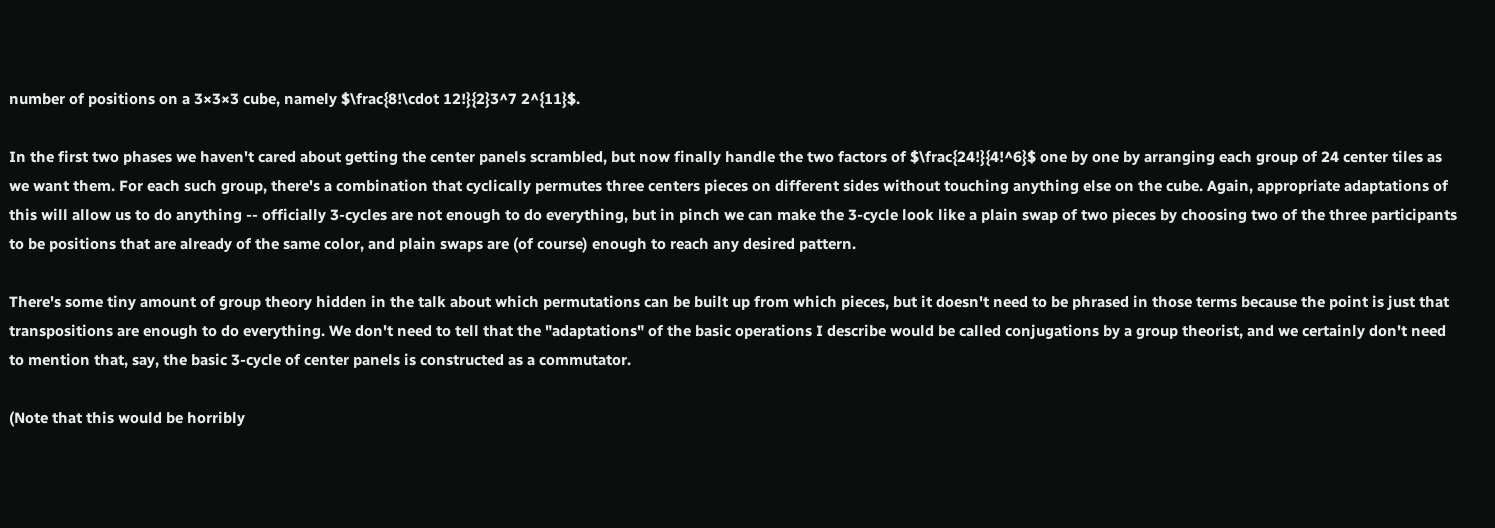number of positions on a 3×3×3 cube, namely $\frac{8!\cdot 12!}{2}3^7 2^{11}$.

In the first two phases we haven't cared about getting the center panels scrambled, but now finally handle the two factors of $\frac{24!}{4!^6}$ one by one by arranging each group of 24 center tiles as we want them. For each such group, there's a combination that cyclically permutes three centers pieces on different sides without touching anything else on the cube. Again, appropriate adaptations of this will allow us to do anything -- officially 3-cycles are not enough to do everything, but in pinch we can make the 3-cycle look like a plain swap of two pieces by choosing two of the three participants to be positions that are already of the same color, and plain swaps are (of course) enough to reach any desired pattern.

There's some tiny amount of group theory hidden in the talk about which permutations can be built up from which pieces, but it doesn't need to be phrased in those terms because the point is just that transpositions are enough to do everything. We don't need to tell that the "adaptations" of the basic operations I describe would be called conjugations by a group theorist, and we certainly don't need to mention that, say, the basic 3-cycle of center panels is constructed as a commutator.

(Note that this would be horribly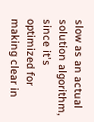slow as an actual solution algorithm, since it's optimized for making clear in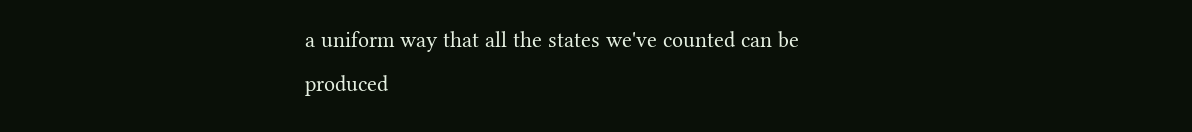a uniform way that all the states we've counted can be produced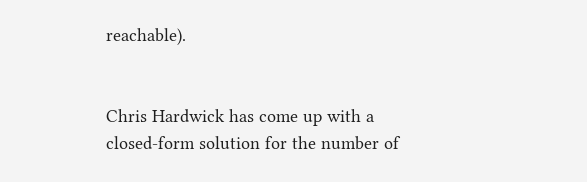reachable).


Chris Hardwick has come up with a closed-form solution for the number of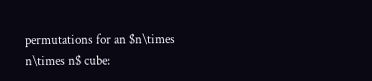permutations for an $n\times n\times n$ cube: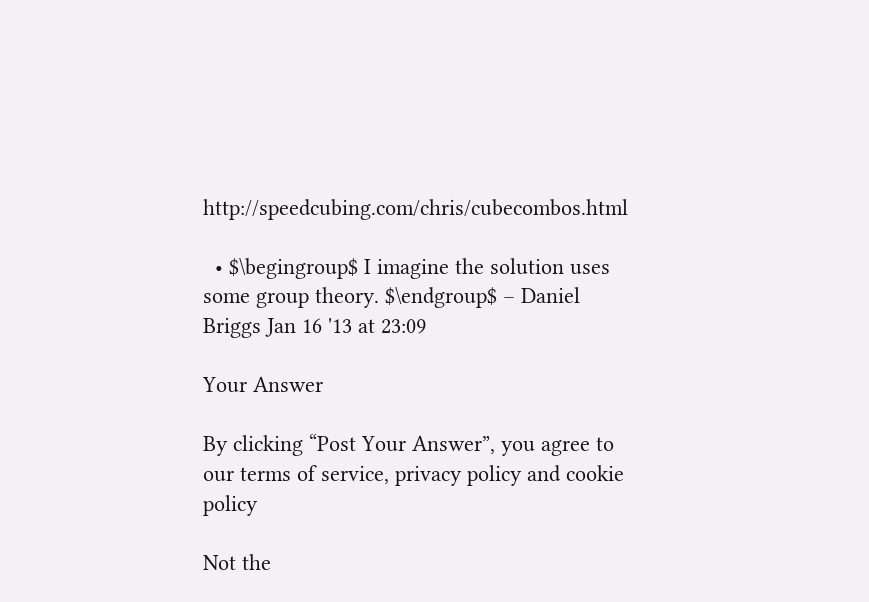http://speedcubing.com/chris/cubecombos.html

  • $\begingroup$ I imagine the solution uses some group theory. $\endgroup$ – Daniel Briggs Jan 16 '13 at 23:09

Your Answer

By clicking “Post Your Answer”, you agree to our terms of service, privacy policy and cookie policy

Not the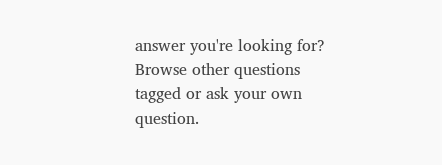answer you're looking for? Browse other questions tagged or ask your own question.